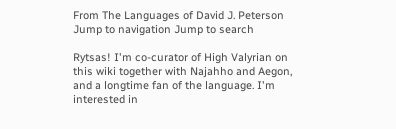From The Languages of David J. Peterson
Jump to navigation Jump to search

Rytsas! I'm co-curator of High Valyrian on this wiki together with Najahho and Aegon, and a longtime fan of the language. I'm interested in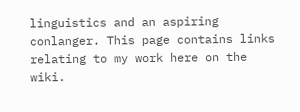linguistics and an aspiring conlanger. This page contains links relating to my work here on the wiki.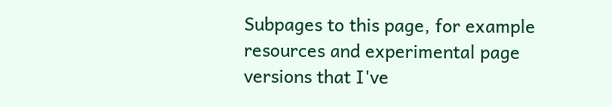Subpages to this page, for example resources and experimental page versions that I've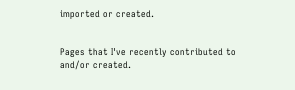imported or created.


Pages that I've recently contributed to and/or created.